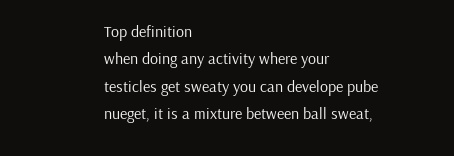Top definition
when doing any activity where your testicles get sweaty you can develope pube nueget, it is a mixture between ball sweat,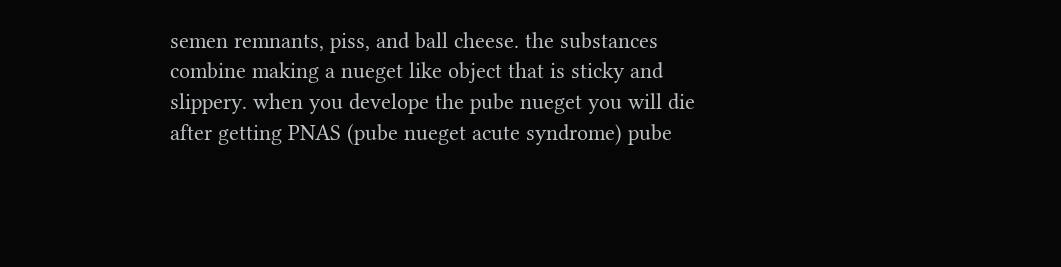semen remnants, piss, and ball cheese. the substances combine making a nueget like object that is sticky and slippery. when you develope the pube nueget you will die after getting PNAS (pube nueget acute syndrome) pube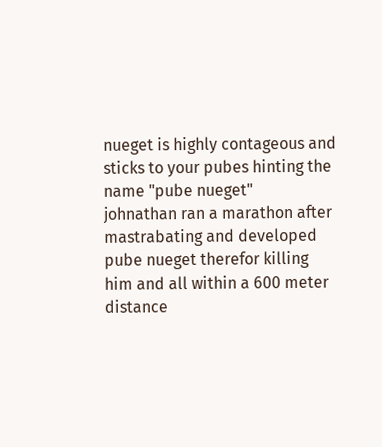nueget is highly contageous and sticks to your pubes hinting the name "pube nueget"
johnathan ran a marathon after mastrabating and developed pube nueget therefor killing him and all within a 600 meter distance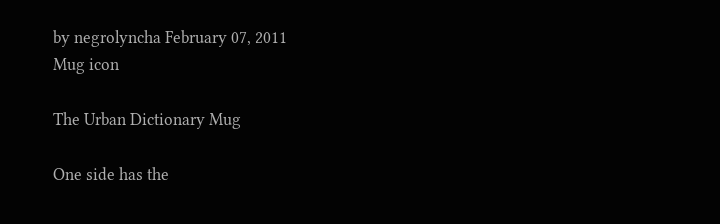by negrolyncha February 07, 2011
Mug icon

The Urban Dictionary Mug

One side has the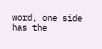word, one side has the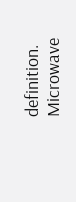definition. Microwave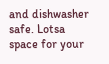and dishwasher safe. Lotsa space for your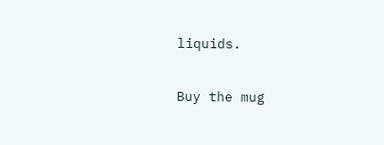liquids.

Buy the mug